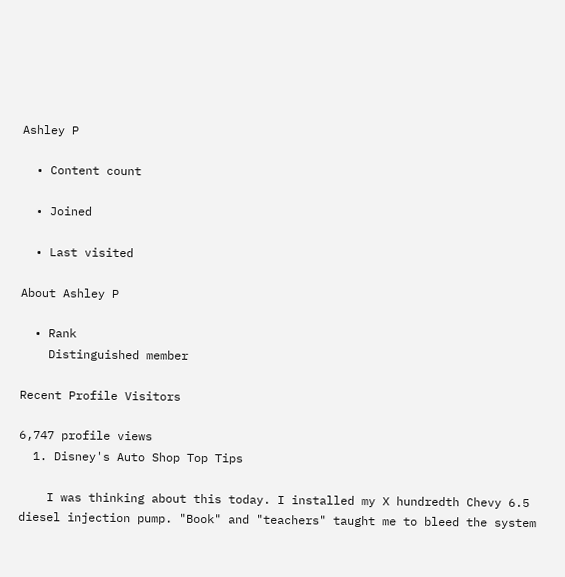Ashley P

  • Content count

  • Joined

  • Last visited

About Ashley P

  • Rank
    Distinguished member

Recent Profile Visitors

6,747 profile views
  1. Disney's Auto Shop Top Tips

    I was thinking about this today. I installed my X hundredth Chevy 6.5 diesel injection pump. "Book" and "teachers" taught me to bleed the system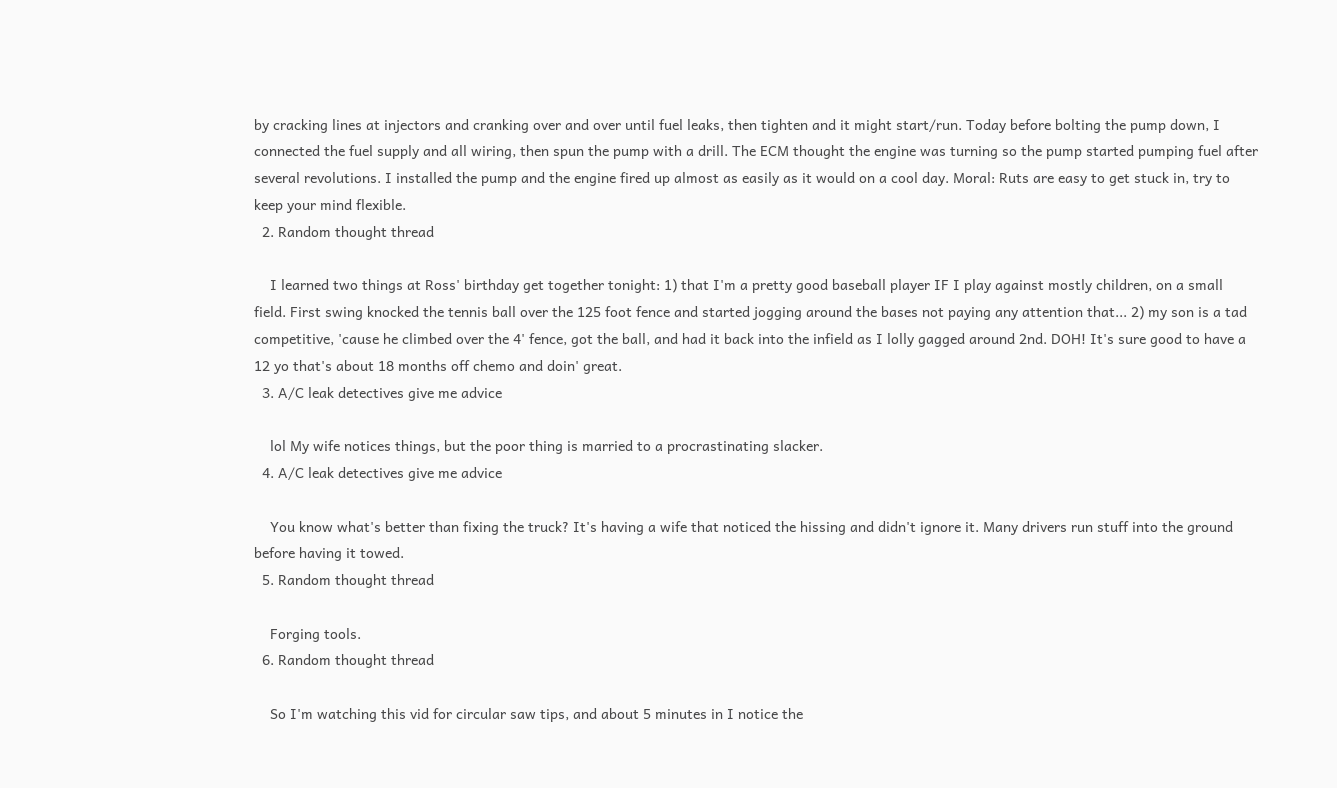by cracking lines at injectors and cranking over and over until fuel leaks, then tighten and it might start/run. Today before bolting the pump down, I connected the fuel supply and all wiring, then spun the pump with a drill. The ECM thought the engine was turning so the pump started pumping fuel after several revolutions. I installed the pump and the engine fired up almost as easily as it would on a cool day. Moral: Ruts are easy to get stuck in, try to keep your mind flexible.
  2. Random thought thread

    I learned two things at Ross' birthday get together tonight: 1) that I'm a pretty good baseball player IF I play against mostly children, on a small field. First swing knocked the tennis ball over the 125 foot fence and started jogging around the bases not paying any attention that... 2) my son is a tad competitive, 'cause he climbed over the 4' fence, got the ball, and had it back into the infield as I lolly gagged around 2nd. DOH! It's sure good to have a 12 yo that's about 18 months off chemo and doin' great.
  3. A/C leak detectives give me advice

    lol My wife notices things, but the poor thing is married to a procrastinating slacker.
  4. A/C leak detectives give me advice

    You know what's better than fixing the truck? It's having a wife that noticed the hissing and didn't ignore it. Many drivers run stuff into the ground before having it towed.
  5. Random thought thread

    Forging tools.
  6. Random thought thread

    So I'm watching this vid for circular saw tips, and about 5 minutes in I notice the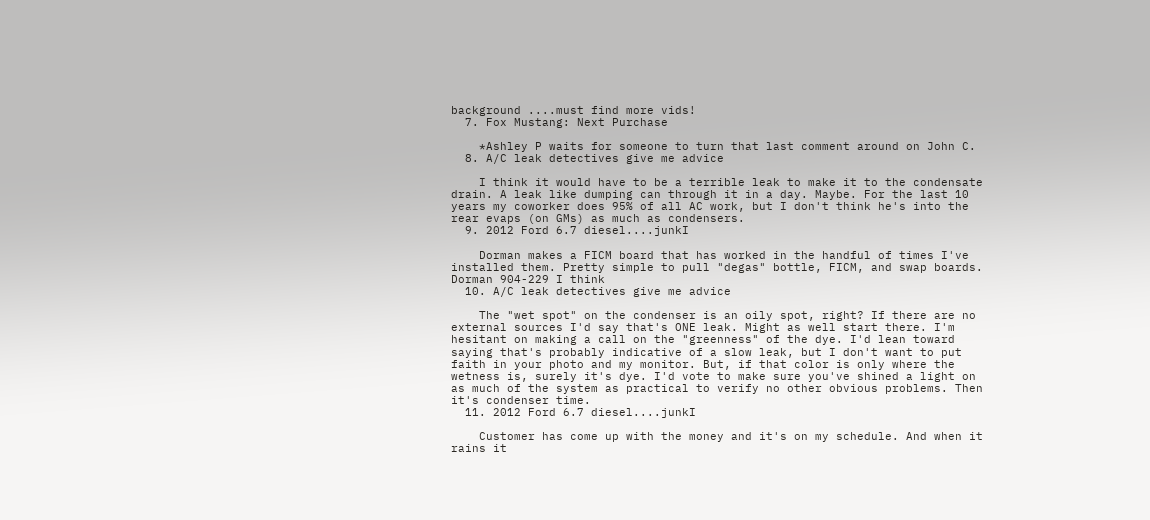background ....must find more vids!
  7. Fox Mustang: Next Purchase

    *Ashley P waits for someone to turn that last comment around on John C.
  8. A/C leak detectives give me advice

    I think it would have to be a terrible leak to make it to the condensate drain. A leak like dumping can through it in a day. Maybe. For the last 10 years my coworker does 95% of all AC work, but I don't think he's into the rear evaps (on GMs) as much as condensers.
  9. 2012 Ford 6.7 diesel....junkI

    Dorman makes a FICM board that has worked in the handful of times I've installed them. Pretty simple to pull "degas" bottle, FICM, and swap boards. Dorman 904-229 I think
  10. A/C leak detectives give me advice

    The "wet spot" on the condenser is an oily spot, right? If there are no external sources I'd say that's ONE leak. Might as well start there. I'm hesitant on making a call on the "greenness" of the dye. I'd lean toward saying that's probably indicative of a slow leak, but I don't want to put faith in your photo and my monitor. But, if that color is only where the wetness is, surely it's dye. I'd vote to make sure you've shined a light on as much of the system as practical to verify no other obvious problems. Then it's condenser time.
  11. 2012 Ford 6.7 diesel....junkI

    Customer has come up with the money and it's on my schedule. And when it rains it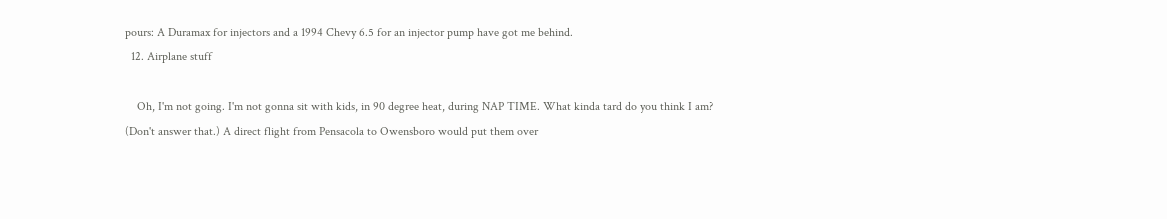pours: A Duramax for injectors and a 1994 Chevy 6.5 for an injector pump have got me behind.
  12. Airplane stuff

    Oh, I'm not going. I'm not gonna sit with kids, in 90 degree heat, during NAP TIME. What kinda tard do you think I am? (Don't answer that.) A direct flight from Pensacola to Owensboro would put them over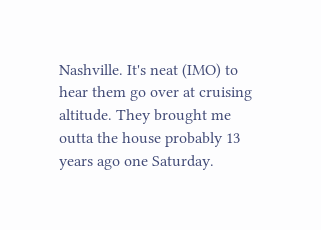Nashville. It's neat (IMO) to hear them go over at cruising altitude. They brought me outta the house probably 13 years ago one Saturday.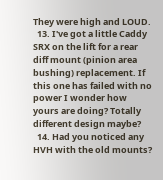They were high and LOUD.
  13. I've got a little Caddy SRX on the lift for a rear diff mount (pinion area bushing) replacement. If this one has failed with no power I wonder how yours are doing? Totally different design maybe?
  14. Had you noticed any HVH with the old mounts?